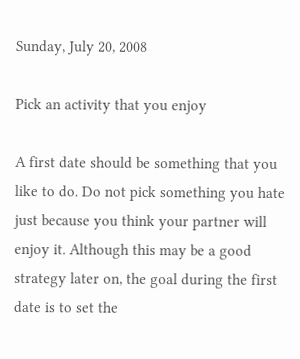Sunday, July 20, 2008

Pick an activity that you enjoy

A first date should be something that you like to do. Do not pick something you hate just because you think your partner will enjoy it. Although this may be a good strategy later on, the goal during the first date is to set the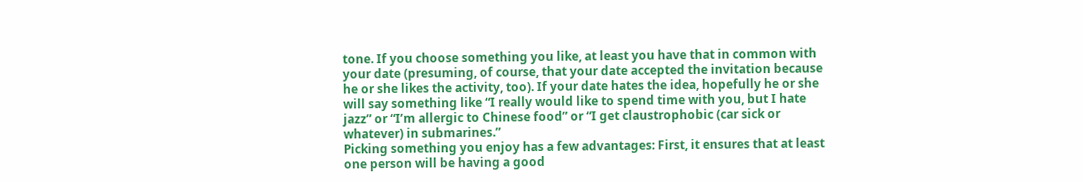tone. If you choose something you like, at least you have that in common with your date (presuming, of course, that your date accepted the invitation because he or she likes the activity, too). If your date hates the idea, hopefully he or she will say something like “I really would like to spend time with you, but I hate jazz” or “I’m allergic to Chinese food” or “I get claustrophobic (car sick or whatever) in submarines.”
Picking something you enjoy has a few advantages: First, it ensures that at least one person will be having a good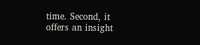time. Second, it offers an insight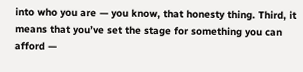into who you are — you know, that honesty thing. Third, it means that you’ve set the stage for something you can afford —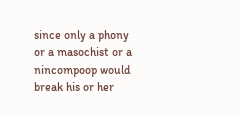since only a phony or a masochist or a nincompoop would break his or her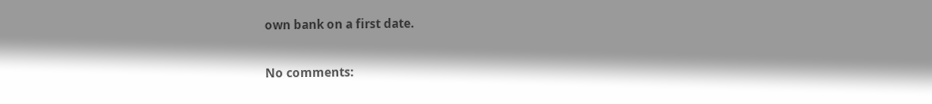own bank on a first date.

No comments: